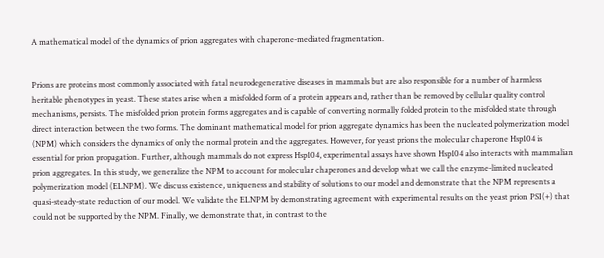A mathematical model of the dynamics of prion aggregates with chaperone-mediated fragmentation.


Prions are proteins most commonly associated with fatal neurodegenerative diseases in mammals but are also responsible for a number of harmless heritable phenotypes in yeast. These states arise when a misfolded form of a protein appears and, rather than be removed by cellular quality control mechanisms, persists. The misfolded prion protein forms aggregates and is capable of converting normally folded protein to the misfolded state through direct interaction between the two forms. The dominant mathematical model for prion aggregate dynamics has been the nucleated polymerization model (NPM) which considers the dynamics of only the normal protein and the aggregates. However, for yeast prions the molecular chaperone Hsp104 is essential for prion propagation. Further, although mammals do not express Hsp104, experimental assays have shown Hsp104 also interacts with mammalian prion aggregates. In this study, we generalize the NPM to account for molecular chaperones and develop what we call the enzyme-limited nucleated polymerization model (ELNPM). We discuss existence, uniqueness and stability of solutions to our model and demonstrate that the NPM represents a quasi-steady-state reduction of our model. We validate the ELNPM by demonstrating agreement with experimental results on the yeast prion PSI(+) that could not be supported by the NPM. Finally, we demonstrate that, in contrast to the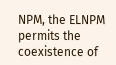NPM, the ELNPM permits the coexistence of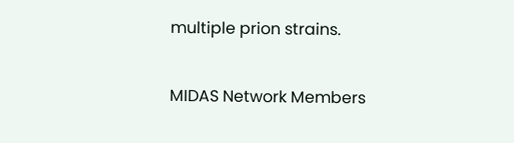multiple prion strains.

MIDAS Network Members